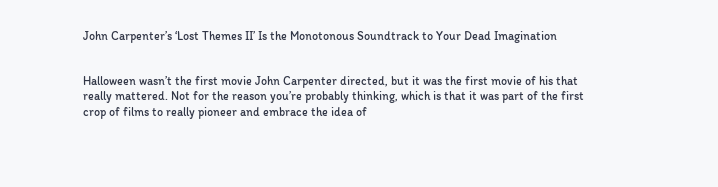John Carpenter’s ‘Lost Themes II’ Is the Monotonous Soundtrack to Your Dead Imagination


Halloween wasn’t the first movie John Carpenter directed, but it was the first movie of his that really mattered. Not for the reason you’re probably thinking, which is that it was part of the first crop of films to really pioneer and embrace the idea of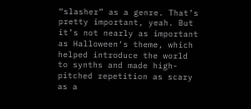“slasher” as a genre. That’s pretty important, yeah. But it’s not nearly as important as Halloween‘s theme, which helped introduce the world to synths and made high-pitched repetition as scary as a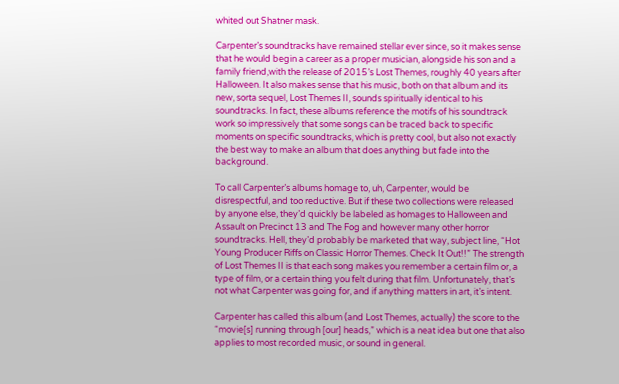whited out Shatner mask.

Carpenter’s soundtracks have remained stellar ever since, so it makes sense that he would begin a career as a proper musician, alongside his son and a family friend,with the release of 2015’s Lost Themes, roughly 40 years after Halloween. It also makes sense that his music, both on that album and its new, sorta sequel, Lost Themes II, sounds spiritually identical to his soundtracks. In fact, these albums reference the motifs of his soundtrack work so impressively that some songs can be traced back to specific moments on specific soundtracks, which is pretty cool, but also not exactly the best way to make an album that does anything but fade into the background.

To call Carpenter’s albums homage to, uh, Carpenter, would be disrespectful, and too reductive. But if these two collections were released by anyone else, they’d quickly be labeled as homages to Halloween and Assault on Precinct 13 and The Fog and however many other horror soundtracks. Hell, they’d probably be marketed that way, subject line, “Hot Young Producer Riffs on Classic Horror Themes. Check It Out!!” The strength of Lost Themes II is that each song makes you remember a certain film or, a type of film, or a certain thing you felt during that film. Unfortunately, that’s not what Carpenter was going for, and if anything matters in art, it’s intent.

Carpenter has called this album (and Lost Themes, actually) the score to the “movie[s] running through [our] heads,” which is a neat idea but one that also applies to most recorded music, or sound in general.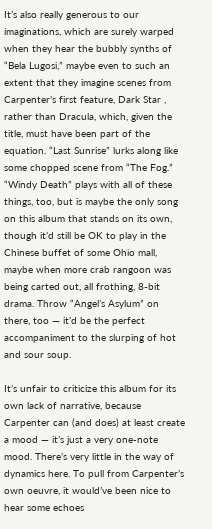It’s also really generous to our imaginations, which are surely warped when they hear the bubbly synths of “Bela Lugosi,” maybe even to such an extent that they imagine scenes from Carpenter’s first feature, Dark Star , rather than Dracula, which, given the title, must have been part of the equation. “Last Sunrise” lurks along like some chopped scene from “The Fog.” “Windy Death” plays with all of these things, too, but is maybe the only song on this album that stands on its own, though it’d still be OK to play in the Chinese buffet of some Ohio mall, maybe when more crab rangoon was being carted out, all frothing, 8-bit drama. Throw “Angel’s Asylum” on there, too — it’d be the perfect accompaniment to the slurping of hot and sour soup.

It’s unfair to criticize this album for its own lack of narrative, because Carpenter can (and does) at least create a mood — it’s just a very one-note mood. There’s very little in the way of dynamics here. To pull from Carpenter’s own oeuvre, it would’ve been nice to hear some echoes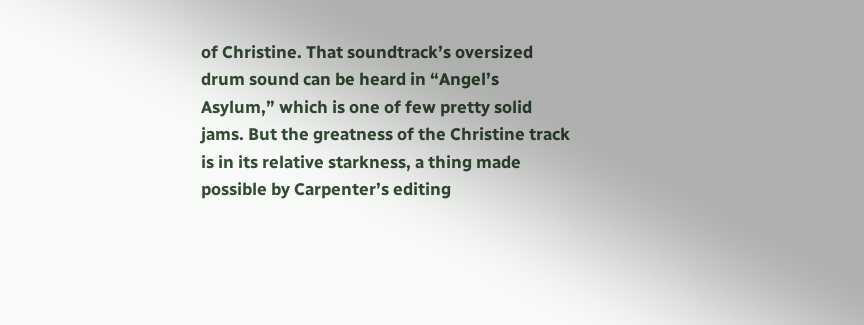of Christine. That soundtrack’s oversized drum sound can be heard in “Angel’s Asylum,” which is one of few pretty solid jams. But the greatness of the Christine track is in its relative starkness, a thing made possible by Carpenter’s editing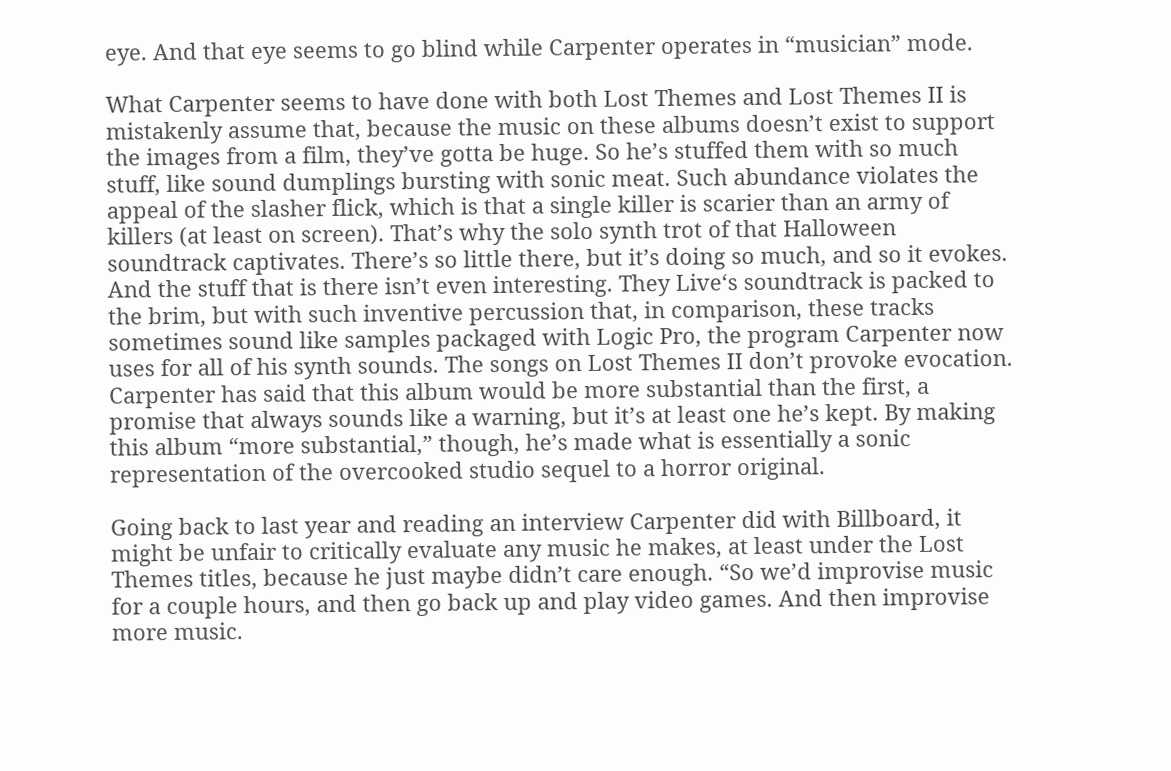eye. And that eye seems to go blind while Carpenter operates in “musician” mode.

What Carpenter seems to have done with both Lost Themes and Lost Themes II is mistakenly assume that, because the music on these albums doesn’t exist to support the images from a film, they’ve gotta be huge. So he’s stuffed them with so much stuff, like sound dumplings bursting with sonic meat. Such abundance violates the appeal of the slasher flick, which is that a single killer is scarier than an army of killers (at least on screen). That’s why the solo synth trot of that Halloween soundtrack captivates. There’s so little there, but it’s doing so much, and so it evokes. And the stuff that is there isn’t even interesting. They Live‘s soundtrack is packed to the brim, but with such inventive percussion that, in comparison, these tracks sometimes sound like samples packaged with Logic Pro, the program Carpenter now uses for all of his synth sounds. The songs on Lost Themes II don’t provoke evocation. Carpenter has said that this album would be more substantial than the first, a promise that always sounds like a warning, but it’s at least one he’s kept. By making this album “more substantial,” though, he’s made what is essentially a sonic representation of the overcooked studio sequel to a horror original.

Going back to last year and reading an interview Carpenter did with Billboard, it might be unfair to critically evaluate any music he makes, at least under the Lost Themes titles, because he just maybe didn’t care enough. “So we’d improvise music for a couple hours, and then go back up and play video games. And then improvise more music.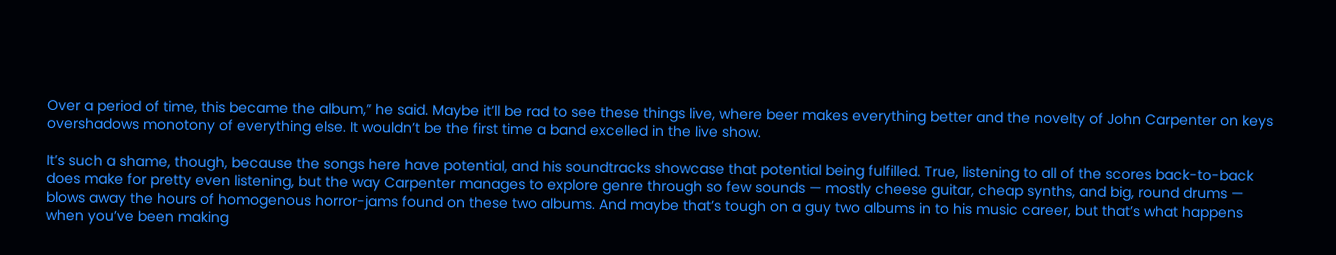Over a period of time, this became the album,” he said. Maybe it’ll be rad to see these things live, where beer makes everything better and the novelty of John Carpenter on keys overshadows monotony of everything else. It wouldn’t be the first time a band excelled in the live show.

It’s such a shame, though, because the songs here have potential, and his soundtracks showcase that potential being fulfilled. True, listening to all of the scores back-to-back does make for pretty even listening, but the way Carpenter manages to explore genre through so few sounds — mostly cheese guitar, cheap synths, and big, round drums — blows away the hours of homogenous horror-jams found on these two albums. And maybe that’s tough on a guy two albums in to his music career, but that’s what happens when you’ve been making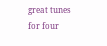great tunes for four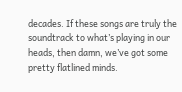decades. If these songs are truly the soundtrack to what’s playing in our heads, then damn, we’ve got some pretty flatlined minds.